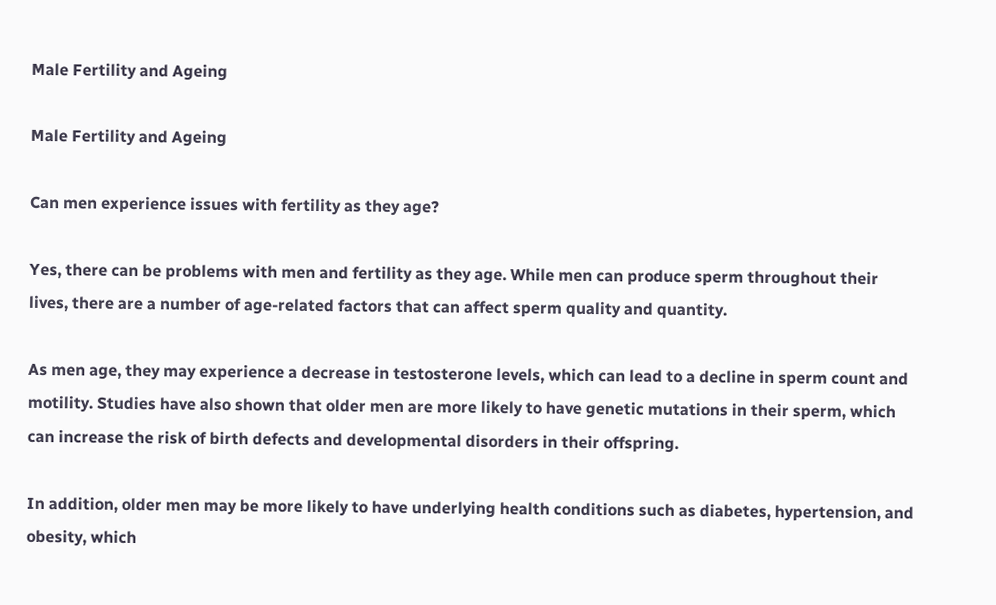Male Fertility and Ageing

Male Fertility and Ageing

Can men experience issues with fertility as they age?

Yes, there can be problems with men and fertility as they age. While men can produce sperm throughout their lives, there are a number of age-related factors that can affect sperm quality and quantity.

As men age, they may experience a decrease in testosterone levels, which can lead to a decline in sperm count and motility. Studies have also shown that older men are more likely to have genetic mutations in their sperm, which can increase the risk of birth defects and developmental disorders in their offspring.

In addition, older men may be more likely to have underlying health conditions such as diabetes, hypertension, and obesity, which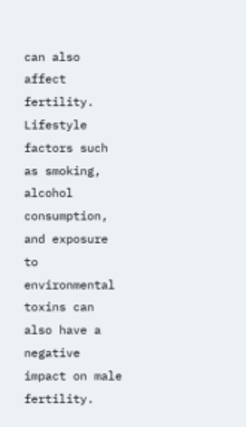can also affect fertility. Lifestyle factors such as smoking, alcohol consumption, and exposure to environmental toxins can also have a negative impact on male fertility.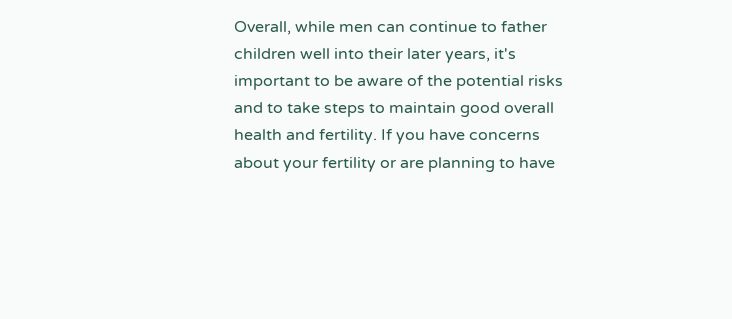Overall, while men can continue to father children well into their later years, it's important to be aware of the potential risks and to take steps to maintain good overall health and fertility. If you have concerns about your fertility or are planning to have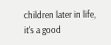children later in life, it's a good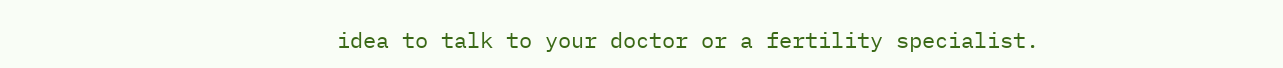idea to talk to your doctor or a fertility specialist.